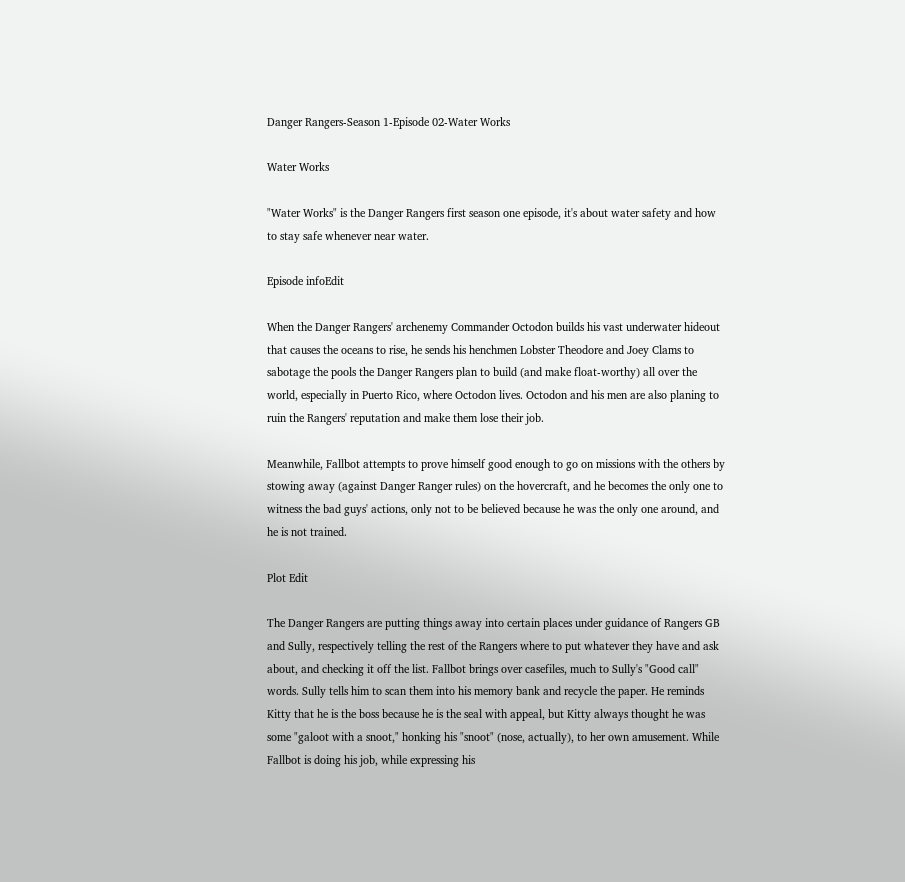Danger Rangers-Season 1-Episode 02-Water Works

Water Works

"Water Works" is the Danger Rangers first season one episode, it's about water safety and how to stay safe whenever near water.

Episode infoEdit

When the Danger Rangers' archenemy Commander Octodon builds his vast underwater hideout that causes the oceans to rise, he sends his henchmen Lobster Theodore and Joey Clams to sabotage the pools the Danger Rangers plan to build (and make float-worthy) all over the world, especially in Puerto Rico, where Octodon lives. Octodon and his men are also planing to ruin the Rangers' reputation and make them lose their job.

Meanwhile, Fallbot attempts to prove himself good enough to go on missions with the others by stowing away (against Danger Ranger rules) on the hovercraft, and he becomes the only one to witness the bad guys' actions, only not to be believed because he was the only one around, and he is not trained.

Plot Edit

The Danger Rangers are putting things away into certain places under guidance of Rangers GB and Sully, respectively telling the rest of the Rangers where to put whatever they have and ask about, and checking it off the list. Fallbot brings over casefiles, much to Sully's "Good call" words. Sully tells him to scan them into his memory bank and recycle the paper. He reminds Kitty that he is the boss because he is the seal with appeal, but Kitty always thought he was some "galoot with a snoot," honking his "snoot" (nose, actually), to her own amusement. While Fallbot is doing his job, while expressing his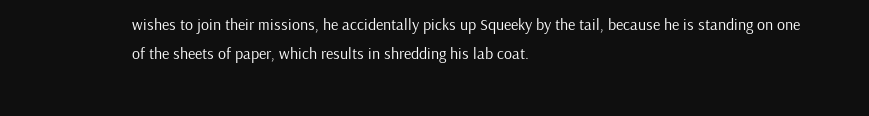wishes to join their missions, he accidentally picks up Squeeky by the tail, because he is standing on one of the sheets of paper, which results in shredding his lab coat.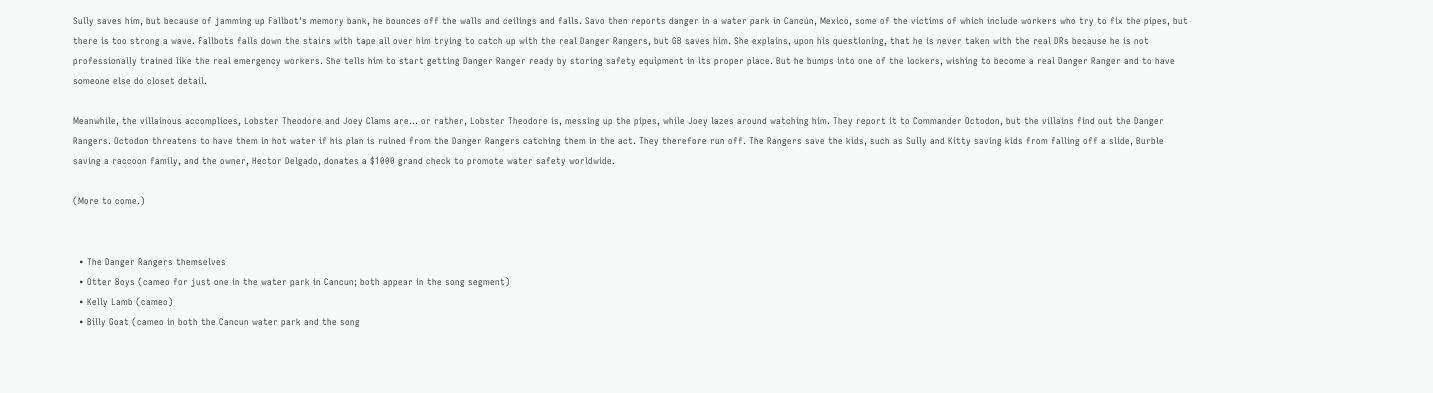Sully saves him, but because of jamming up Fallbot's memory bank, he bounces off the walls and ceilings and falls. Savo then reports danger in a water park in Cancún, Mexico, some of the victims of which include workers who try to fix the pipes, but there is too strong a wave. Fallbots falls down the stairs with tape all over him trying to catch up with the real Danger Rangers, but GB saves him. She explains, upon his questioning, that he is never taken with the real DRs because he is not professionally trained like the real emergency workers. She tells him to start getting Danger Ranger ready by storing safety equipment in its proper place. But he bumps into one of the lockers, wishing to become a real Danger Ranger and to have someone else do closet detail.

Meanwhile, the villainous accomplices, Lobster Theodore and Joey Clams are... or rather, Lobster Theodore is, messing up the pipes, while Joey lazes around watching him. They report it to Commander Octodon, but the villains find out the Danger Rangers. Octodon threatens to have them in hot water if his plan is ruined from the Danger Rangers catching them in the act. They therefore run off. The Rangers save the kids, such as Sully and Kitty saving kids from falling off a slide, Burble saving a raccoon family, and the owner, Hector Delgado, donates a $1000 grand check to promote water safety worldwide.

(More to come.)


  • The Danger Rangers themselves
  • Otter Boys (cameo for just one in the water park in Cancun; both appear in the song segment)
  • Kelly Lamb (cameo)
  • Billy Goat (cameo in both the Cancun water park and the song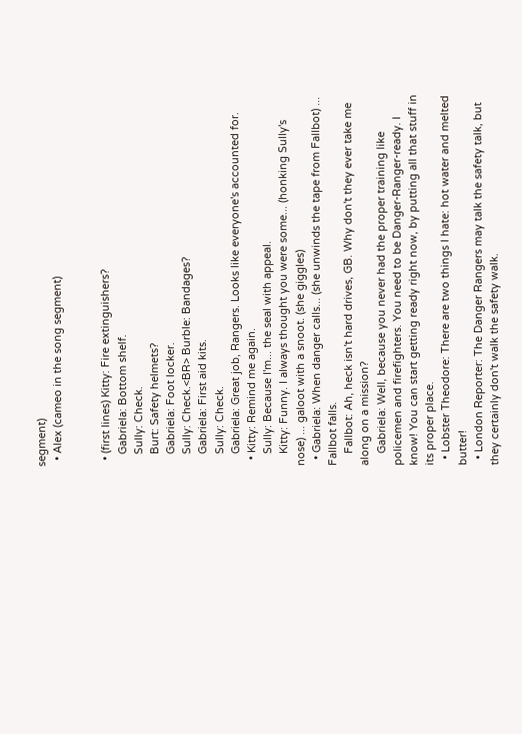segment)
  • Alex (cameo in the song segment)


  • (first lines) Kitty: Fire extinguishers?
    Gabriela: Bottom shelf.
    Sully: Check.
    Burt: Safety helmets?
    Gabriela: Foot locker.
    Sully: Check.<BR> Burble: Bandages?
    Gabriela: First aid kits.
    Sully: Check.
    Gabriela: Great job, Rangers. Looks like everyone's accounted for.
  • Kitty: Remind me again.
    Sully: Because I'm... the seal with appeal.
    Kitty: Funny. I always thought you were some... (honking Sully's nose) ... galoot with a snoot. (she giggles)
  • Gabriela: When danger calls... (she unwinds the tape from Fallbot) ... Fallbot falls.
    Fallbot: Ah, heck isn't hard drives, GB. Why don't they ever take me along on a mission?
    Gabriela: Well, because you never had the proper training like policemen and firefighters. You need to be Danger-Ranger-ready. I know! You can start getting ready right now, by putting all that stuff in its proper place.
  • Lobster Theodore: There are two things I hate: hot water and melted butter!
  • London Reporter: The Danger Rangers may talk the safety talk, but they certainly don't walk the safety walk.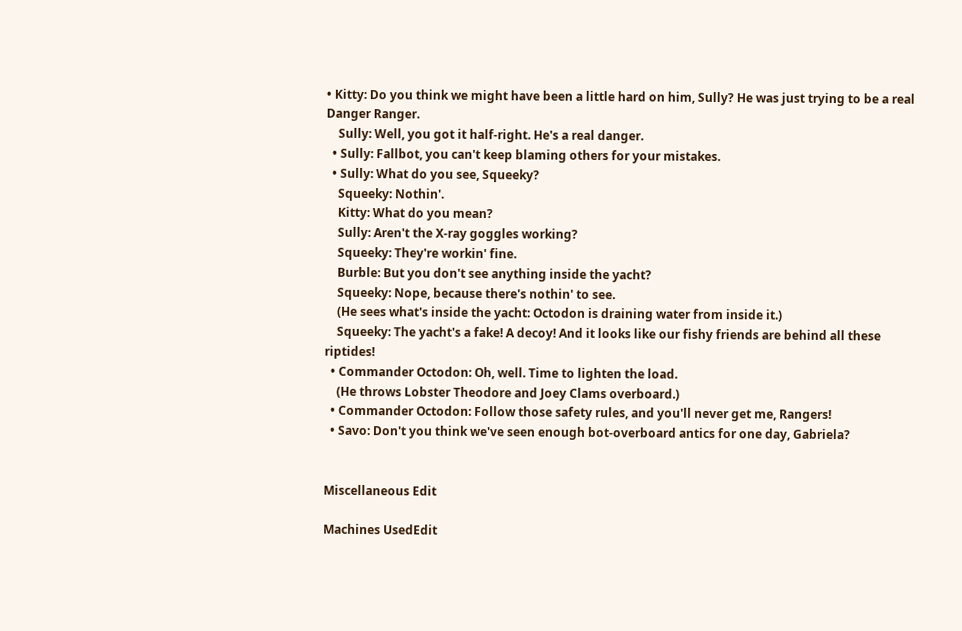• Kitty: Do you think we might have been a little hard on him, Sully? He was just trying to be a real Danger Ranger.
    Sully: Well, you got it half-right. He's a real danger.
  • Sully: Fallbot, you can't keep blaming others for your mistakes.
  • Sully: What do you see, Squeeky?
    Squeeky: Nothin'.
    Kitty: What do you mean?
    Sully: Aren't the X-ray goggles working?
    Squeeky: They're workin' fine.
    Burble: But you don't see anything inside the yacht?
    Squeeky: Nope, because there's nothin' to see.
    (He sees what's inside the yacht: Octodon is draining water from inside it.)
    Squeeky: The yacht's a fake! A decoy! And it looks like our fishy friends are behind all these riptides!
  • Commander Octodon: Oh, well. Time to lighten the load.
    (He throws Lobster Theodore and Joey Clams overboard.)
  • Commander Octodon: Follow those safety rules, and you'll never get me, Rangers!
  • Savo: Don't you think we've seen enough bot-overboard antics for one day, Gabriela?


Miscellaneous Edit

Machines UsedEdit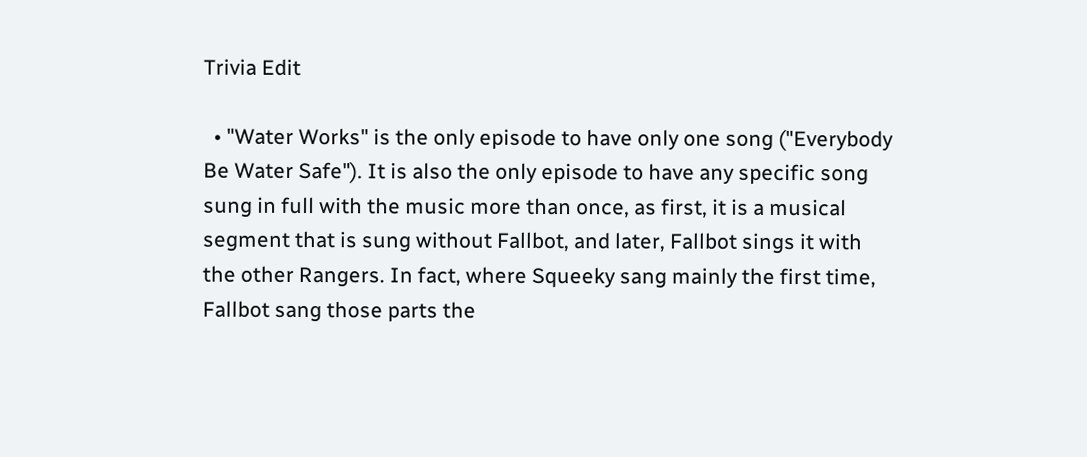Trivia Edit

  • "Water Works" is the only episode to have only one song ("Everybody Be Water Safe"). It is also the only episode to have any specific song sung in full with the music more than once, as first, it is a musical segment that is sung without Fallbot, and later, Fallbot sings it with the other Rangers. In fact, where Squeeky sang mainly the first time, Fallbot sang those parts the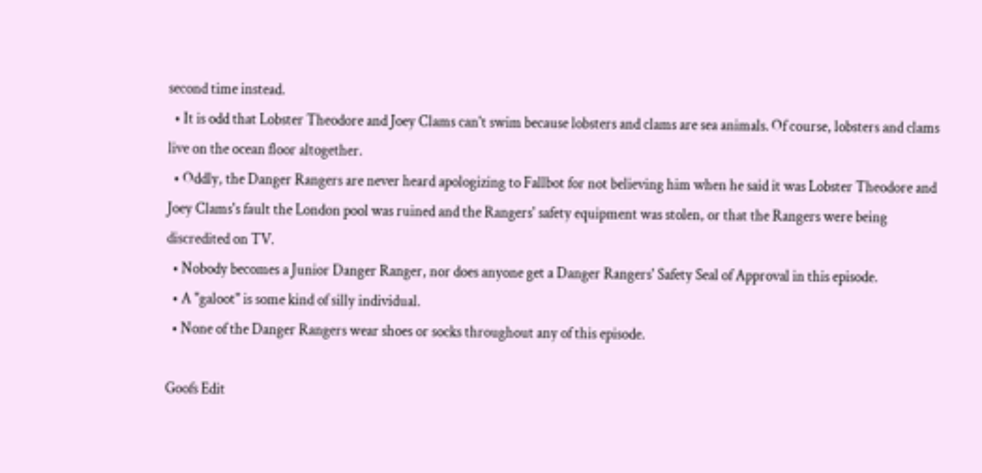second time instead.
  • It is odd that Lobster Theodore and Joey Clams can't swim because lobsters and clams are sea animals. Of course, lobsters and clams live on the ocean floor altogether.
  • Oddly, the Danger Rangers are never heard apologizing to Fallbot for not believing him when he said it was Lobster Theodore and Joey Clams's fault the London pool was ruined and the Rangers' safety equipment was stolen, or that the Rangers were being discredited on TV.
  • Nobody becomes a Junior Danger Ranger, nor does anyone get a Danger Rangers' Safety Seal of Approval in this episode.
  • A "galoot" is some kind of silly individual.
  • None of the Danger Rangers wear shoes or socks throughout any of this episode.

Goofs Edit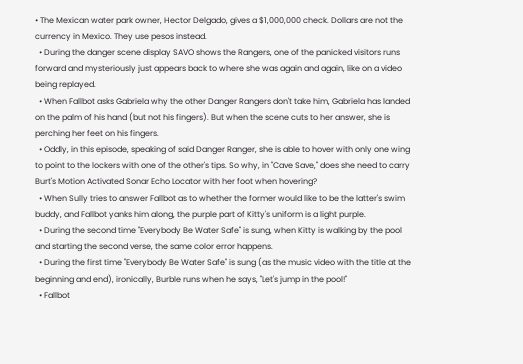• The Mexican water park owner, Hector Delgado, gives a $1,000,000 check. Dollars are not the currency in Mexico. They use pesos instead.
  • During the danger scene display SAVO shows the Rangers, one of the panicked visitors runs forward and mysteriously just appears back to where she was again and again, like on a video being replayed.
  • When Fallbot asks Gabriela why the other Danger Rangers don't take him, Gabriela has landed on the palm of his hand (but not his fingers). But when the scene cuts to her answer, she is perching her feet on his fingers.
  • Oddly, in this episode, speaking of said Danger Ranger, she is able to hover with only one wing to point to the lockers with one of the other's tips. So why, in "Cave Save," does she need to carry Burt's Motion Activated Sonar Echo Locator with her foot when hovering?
  • When Sully tries to answer Fallbot as to whether the former would like to be the latter's swim buddy, and Fallbot yanks him along, the purple part of Kitty's uniform is a light purple.
  • During the second time "Everybody Be Water Safe" is sung, when Kitty is walking by the pool and starting the second verse, the same color error happens.
  • During the first time "Everybody Be Water Safe" is sung (as the music video with the title at the beginning and end), ironically, Burble runs when he says, "Let's jump in the pool!"
  • Fallbot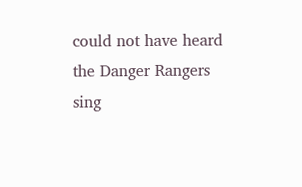could not have heard the Danger Rangers sing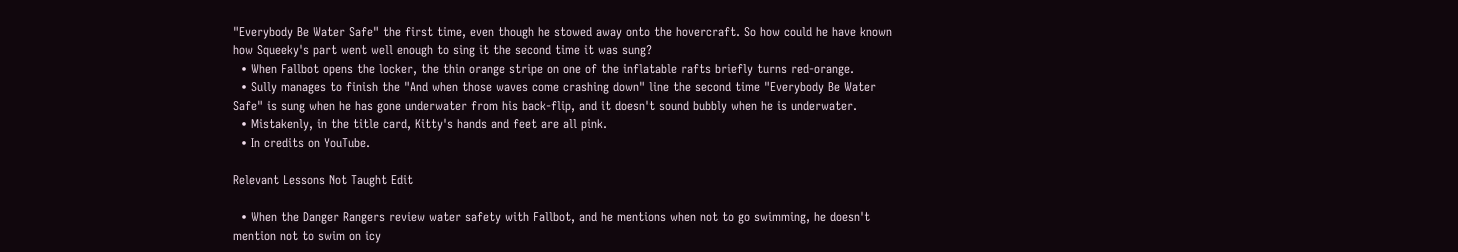"Everybody Be Water Safe" the first time, even though he stowed away onto the hovercraft. So how could he have known how Squeeky's part went well enough to sing it the second time it was sung?
  • When Fallbot opens the locker, the thin orange stripe on one of the inflatable rafts briefly turns red-orange.
  • Sully manages to finish the "And when those waves come crashing down" line the second time "Everybody Be Water Safe" is sung when he has gone underwater from his back-flip, and it doesn't sound bubbly when he is underwater.
  • Mistakenly, in the title card, Kitty's hands and feet are all pink.
  • In credits on YouTube.

Relevant Lessons Not Taught Edit

  • When the Danger Rangers review water safety with Fallbot, and he mentions when not to go swimming, he doesn't mention not to swim on icy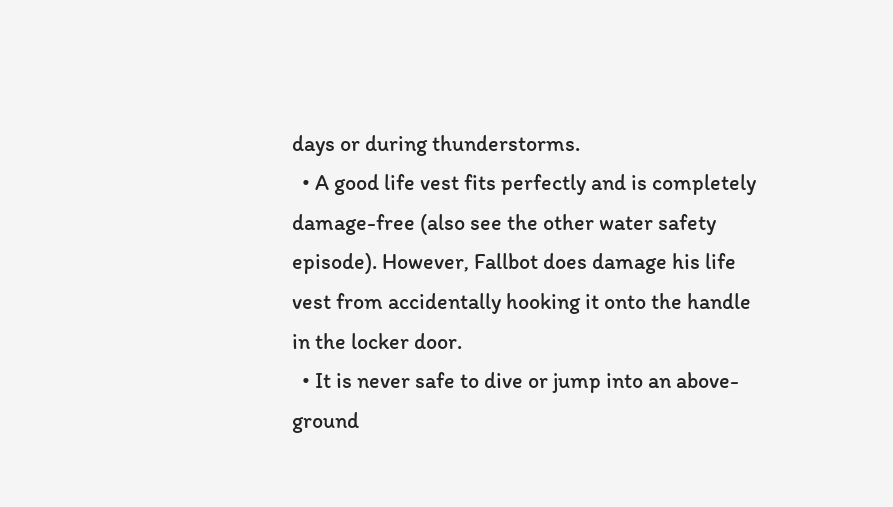days or during thunderstorms.
  • A good life vest fits perfectly and is completely damage-free (also see the other water safety episode). However, Fallbot does damage his life vest from accidentally hooking it onto the handle in the locker door.
  • It is never safe to dive or jump into an above-ground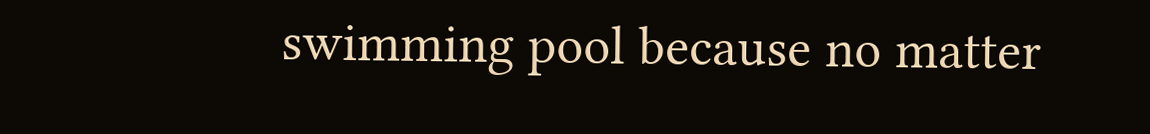swimming pool because no matter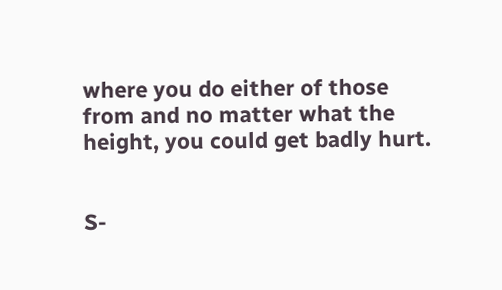where you do either of those from and no matter what the height, you could get badly hurt.


S-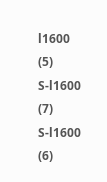l1600 (5)
S-l1600 (7)
S-l1600 (6)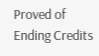Proved of Ending Credits